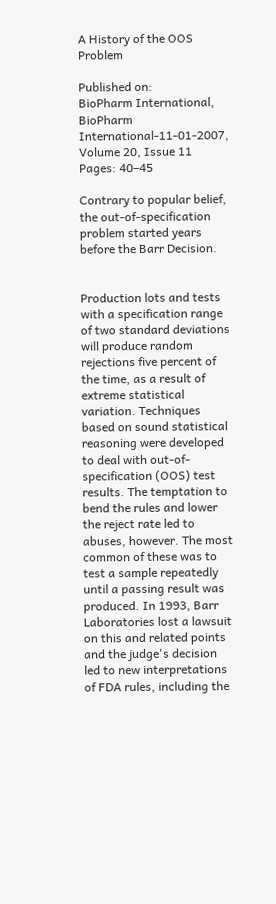A History of the OOS Problem

Published on:
BioPharm International, BioPharm International-11-01-2007, Volume 20, Issue 11
Pages: 40–45

Contrary to popular belief, the out-of-specification problem started years before the Barr Decision.


Production lots and tests with a specification range of two standard deviations will produce random rejections five percent of the time, as a result of extreme statistical variation. Techniques based on sound statistical reasoning were developed to deal with out-of-specification (OOS) test results. The temptation to bend the rules and lower the reject rate led to abuses, however. The most common of these was to test a sample repeatedly until a passing result was produced. In 1993, Barr Laboratories lost a lawsuit on this and related points and the judge's decision led to new interpretations of FDA rules, including the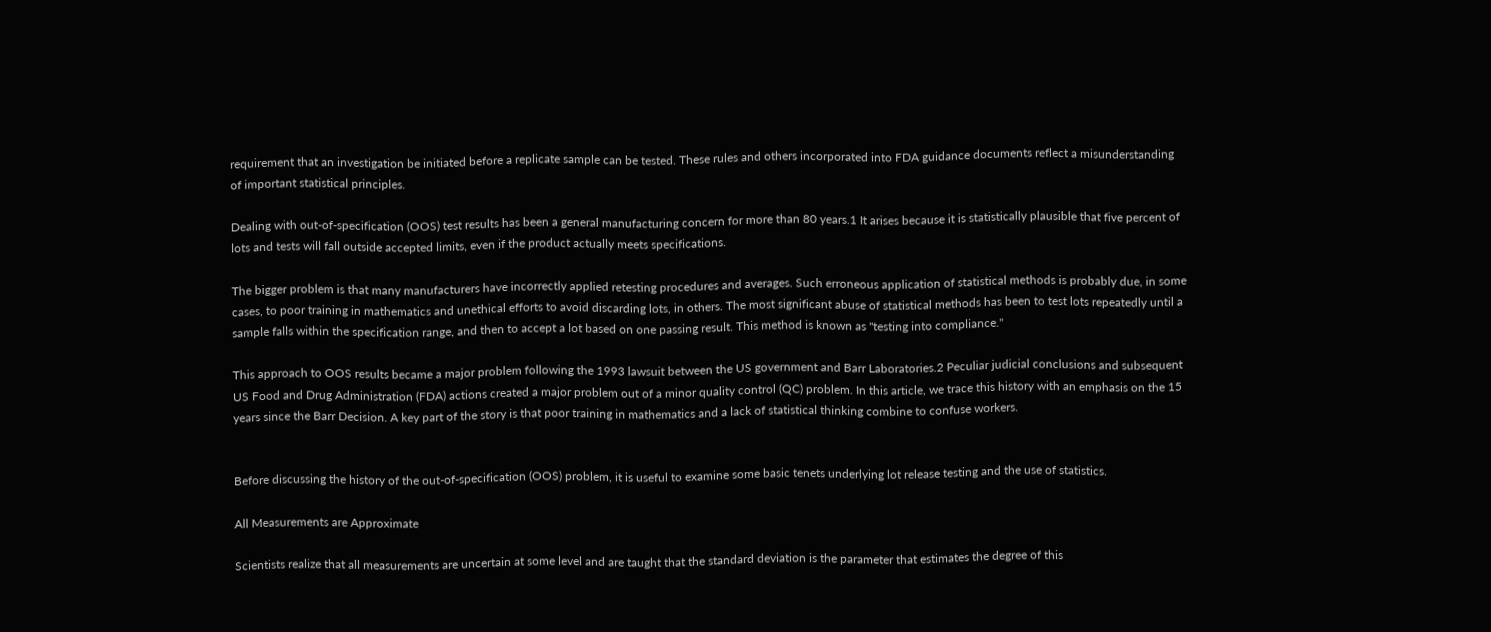requirement that an investigation be initiated before a replicate sample can be tested. These rules and others incorporated into FDA guidance documents reflect a misunderstanding of important statistical principles.

Dealing with out-of-specification (OOS) test results has been a general manufacturing concern for more than 80 years.1 It arises because it is statistically plausible that five percent of lots and tests will fall outside accepted limits, even if the product actually meets specifications.

The bigger problem is that many manufacturers have incorrectly applied retesting procedures and averages. Such erroneous application of statistical methods is probably due, in some cases, to poor training in mathematics and unethical efforts to avoid discarding lots, in others. The most significant abuse of statistical methods has been to test lots repeatedly until a sample falls within the specification range, and then to accept a lot based on one passing result. This method is known as "testing into compliance."

This approach to OOS results became a major problem following the 1993 lawsuit between the US government and Barr Laboratories.2 Peculiar judicial conclusions and subsequent US Food and Drug Administration (FDA) actions created a major problem out of a minor quality control (QC) problem. In this article, we trace this history with an emphasis on the 15 years since the Barr Decision. A key part of the story is that poor training in mathematics and a lack of statistical thinking combine to confuse workers.


Before discussing the history of the out-of-specification (OOS) problem, it is useful to examine some basic tenets underlying lot release testing and the use of statistics.

All Measurements are Approximate

Scientists realize that all measurements are uncertain at some level and are taught that the standard deviation is the parameter that estimates the degree of this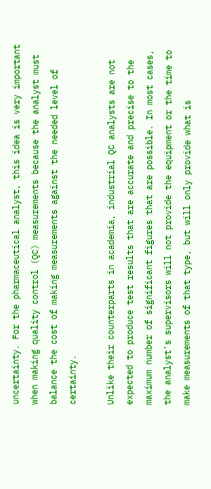uncertainty. For the pharmaceutical analyst, this idea is very important when making quality control (QC) measurements because the analyst must balance the cost of making measurements against the needed level of certainty.

Unlike their counterparts in academia, industrial QC analysts are not expected to produce test results that are accurate and precise to the maximum number of significant figures that are possible. In most cases, the analyst's supervisors will not provide the equipment or the time to make measurements of that type, but will only provide what is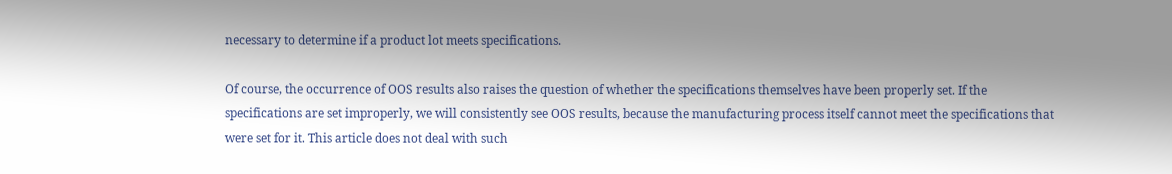necessary to determine if a product lot meets specifications.

Of course, the occurrence of OOS results also raises the question of whether the specifications themselves have been properly set. If the specifications are set improperly, we will consistently see OOS results, because the manufacturing process itself cannot meet the specifications that were set for it. This article does not deal with such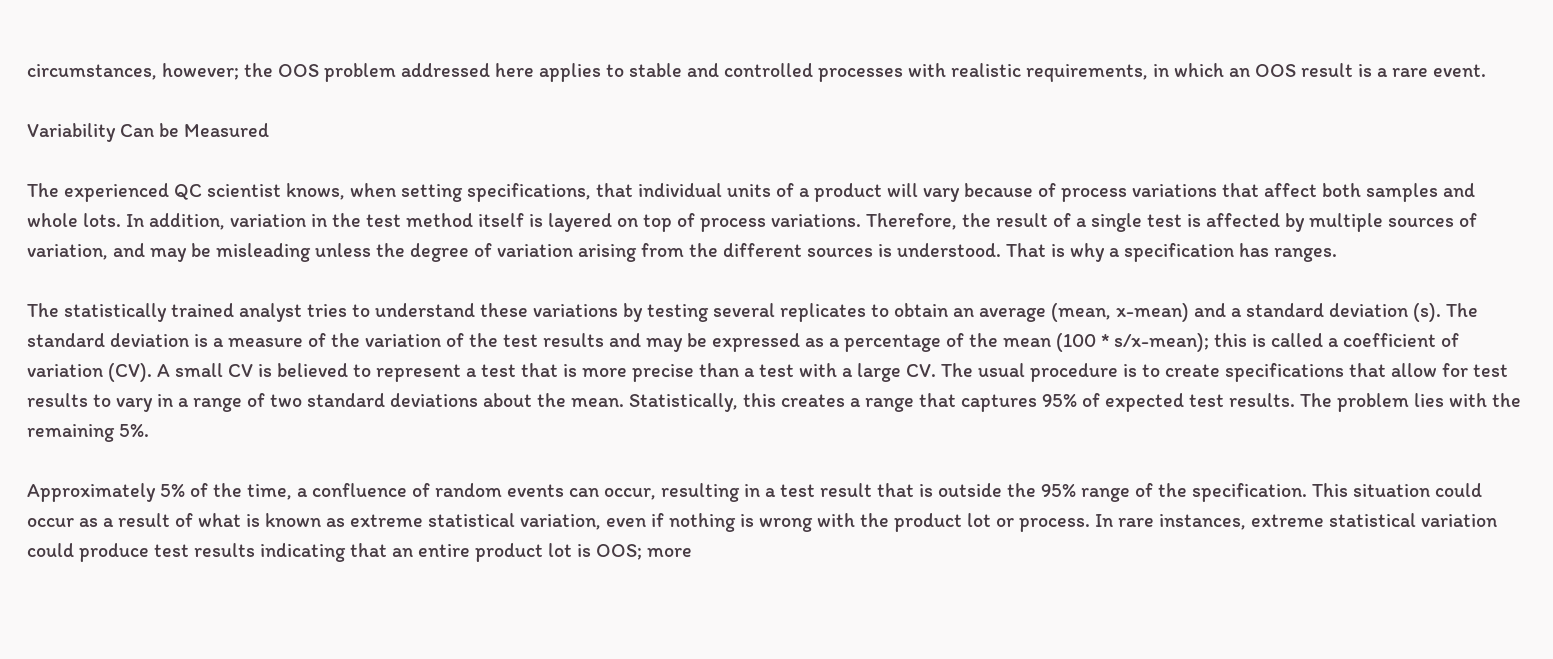circumstances, however; the OOS problem addressed here applies to stable and controlled processes with realistic requirements, in which an OOS result is a rare event.

Variability Can be Measured

The experienced QC scientist knows, when setting specifications, that individual units of a product will vary because of process variations that affect both samples and whole lots. In addition, variation in the test method itself is layered on top of process variations. Therefore, the result of a single test is affected by multiple sources of variation, and may be misleading unless the degree of variation arising from the different sources is understood. That is why a specification has ranges.

The statistically trained analyst tries to understand these variations by testing several replicates to obtain an average (mean, x-mean) and a standard deviation (s). The standard deviation is a measure of the variation of the test results and may be expressed as a percentage of the mean (100 * s/x-mean); this is called a coefficient of variation (CV). A small CV is believed to represent a test that is more precise than a test with a large CV. The usual procedure is to create specifications that allow for test results to vary in a range of two standard deviations about the mean. Statistically, this creates a range that captures 95% of expected test results. The problem lies with the remaining 5%.

Approximately 5% of the time, a confluence of random events can occur, resulting in a test result that is outside the 95% range of the specification. This situation could occur as a result of what is known as extreme statistical variation, even if nothing is wrong with the product lot or process. In rare instances, extreme statistical variation could produce test results indicating that an entire product lot is OOS; more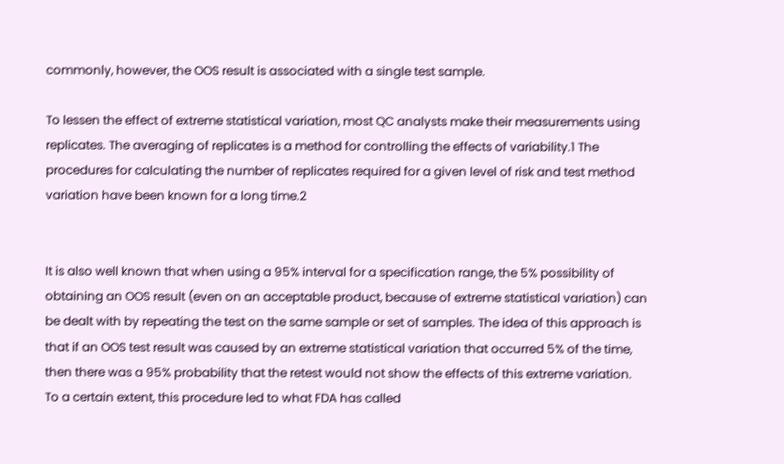commonly, however, the OOS result is associated with a single test sample.

To lessen the effect of extreme statistical variation, most QC analysts make their measurements using replicates. The averaging of replicates is a method for controlling the effects of variability.1 The procedures for calculating the number of replicates required for a given level of risk and test method variation have been known for a long time.2


It is also well known that when using a 95% interval for a specification range, the 5% possibility of obtaining an OOS result (even on an acceptable product, because of extreme statistical variation) can be dealt with by repeating the test on the same sample or set of samples. The idea of this approach is that if an OOS test result was caused by an extreme statistical variation that occurred 5% of the time, then there was a 95% probability that the retest would not show the effects of this extreme variation. To a certain extent, this procedure led to what FDA has called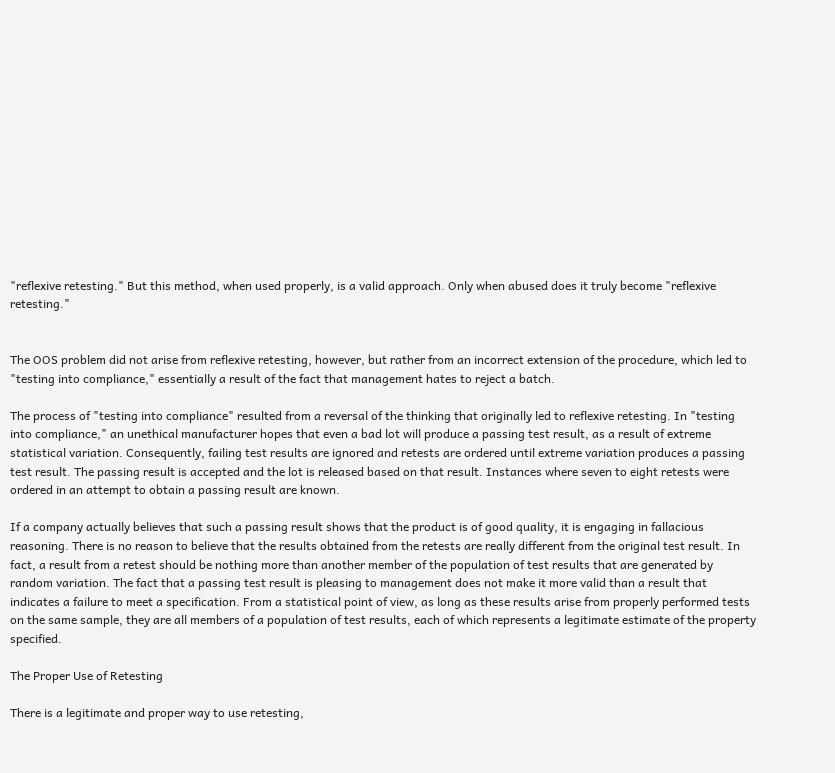"reflexive retesting." But this method, when used properly, is a valid approach. Only when abused does it truly become "reflexive retesting."


The OOS problem did not arise from reflexive retesting, however, but rather from an incorrect extension of the procedure, which led to "testing into compliance," essentially a result of the fact that management hates to reject a batch.

The process of "testing into compliance" resulted from a reversal of the thinking that originally led to reflexive retesting. In "testing into compliance," an unethical manufacturer hopes that even a bad lot will produce a passing test result, as a result of extreme statistical variation. Consequently, failing test results are ignored and retests are ordered until extreme variation produces a passing test result. The passing result is accepted and the lot is released based on that result. Instances where seven to eight retests were ordered in an attempt to obtain a passing result are known.

If a company actually believes that such a passing result shows that the product is of good quality, it is engaging in fallacious reasoning. There is no reason to believe that the results obtained from the retests are really different from the original test result. In fact, a result from a retest should be nothing more than another member of the population of test results that are generated by random variation. The fact that a passing test result is pleasing to management does not make it more valid than a result that indicates a failure to meet a specification. From a statistical point of view, as long as these results arise from properly performed tests on the same sample, they are all members of a population of test results, each of which represents a legitimate estimate of the property specified.

The Proper Use of Retesting

There is a legitimate and proper way to use retesting,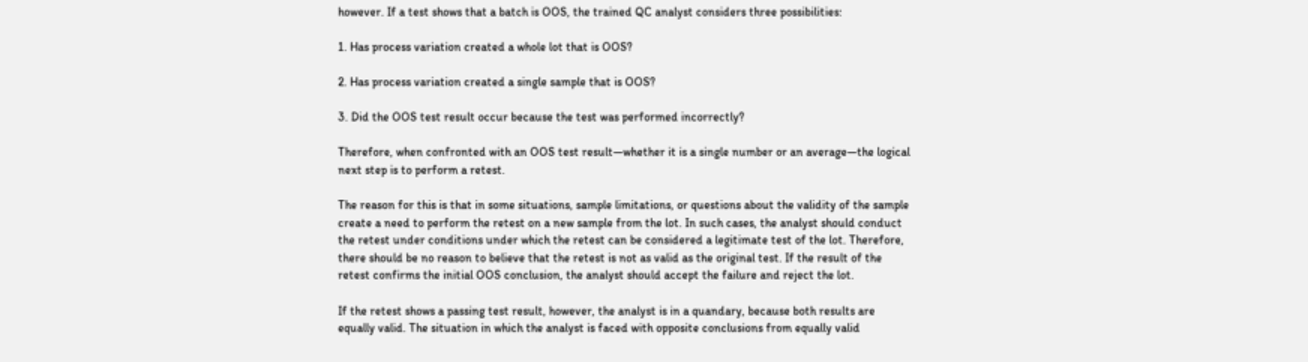however. If a test shows that a batch is OOS, the trained QC analyst considers three possibilities:

1. Has process variation created a whole lot that is OOS?

2. Has process variation created a single sample that is OOS?

3. Did the OOS test result occur because the test was performed incorrectly?

Therefore, when confronted with an OOS test result—whether it is a single number or an average—the logical next step is to perform a retest.

The reason for this is that in some situations, sample limitations, or questions about the validity of the sample create a need to perform the retest on a new sample from the lot. In such cases, the analyst should conduct the retest under conditions under which the retest can be considered a legitimate test of the lot. Therefore, there should be no reason to believe that the retest is not as valid as the original test. If the result of the retest confirms the initial OOS conclusion, the analyst should accept the failure and reject the lot.

If the retest shows a passing test result, however, the analyst is in a quandary, because both results are equally valid. The situation in which the analyst is faced with opposite conclusions from equally valid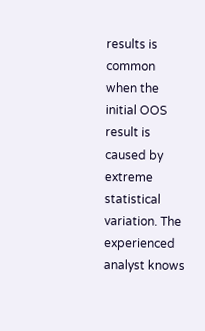results is common when the initial OOS result is caused by extreme statistical variation. The experienced analyst knows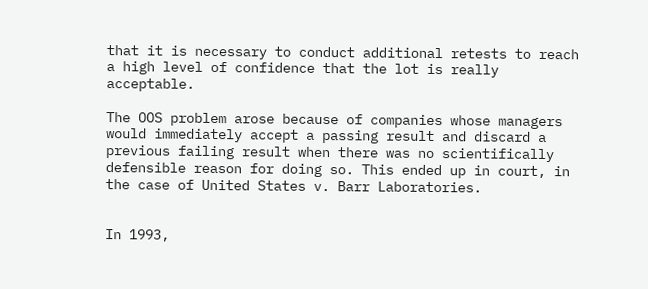that it is necessary to conduct additional retests to reach a high level of confidence that the lot is really acceptable.

The OOS problem arose because of companies whose managers would immediately accept a passing result and discard a previous failing result when there was no scientifically defensible reason for doing so. This ended up in court, in the case of United States v. Barr Laboratories.


In 1993,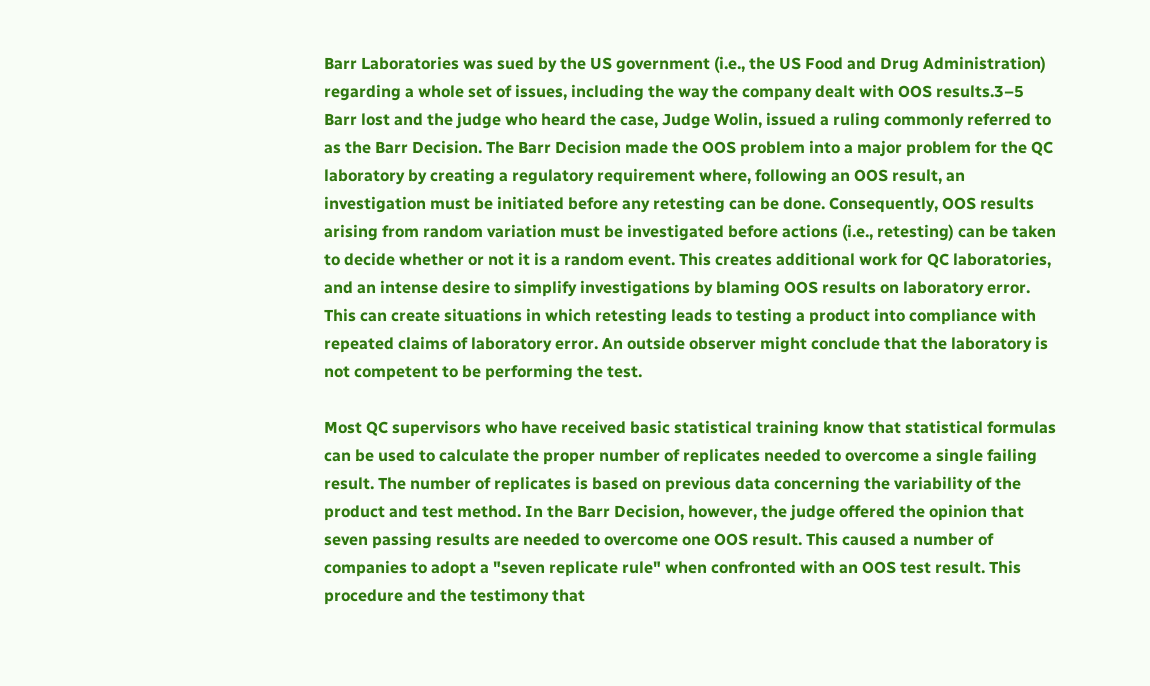Barr Laboratories was sued by the US government (i.e., the US Food and Drug Administration) regarding a whole set of issues, including the way the company dealt with OOS results.3–5 Barr lost and the judge who heard the case, Judge Wolin, issued a ruling commonly referred to as the Barr Decision. The Barr Decision made the OOS problem into a major problem for the QC laboratory by creating a regulatory requirement where, following an OOS result, an investigation must be initiated before any retesting can be done. Consequently, OOS results arising from random variation must be investigated before actions (i.e., retesting) can be taken to decide whether or not it is a random event. This creates additional work for QC laboratories, and an intense desire to simplify investigations by blaming OOS results on laboratory error. This can create situations in which retesting leads to testing a product into compliance with repeated claims of laboratory error. An outside observer might conclude that the laboratory is not competent to be performing the test.

Most QC supervisors who have received basic statistical training know that statistical formulas can be used to calculate the proper number of replicates needed to overcome a single failing result. The number of replicates is based on previous data concerning the variability of the product and test method. In the Barr Decision, however, the judge offered the opinion that seven passing results are needed to overcome one OOS result. This caused a number of companies to adopt a "seven replicate rule" when confronted with an OOS test result. This procedure and the testimony that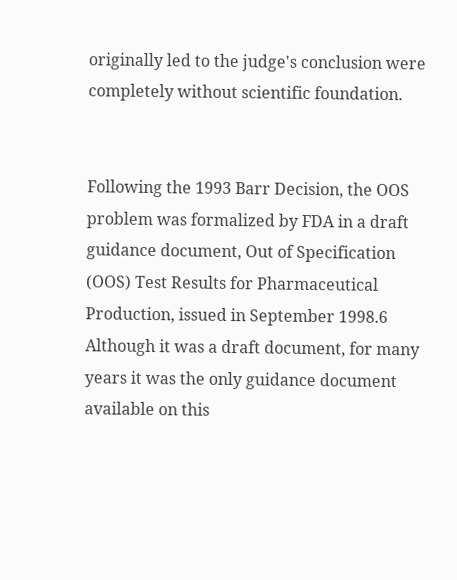originally led to the judge's conclusion were completely without scientific foundation.


Following the 1993 Barr Decision, the OOS problem was formalized by FDA in a draft guidance document, Out of Specification (OOS) Test Results for Pharmaceutical Production, issued in September 1998.6 Although it was a draft document, for many years it was the only guidance document available on this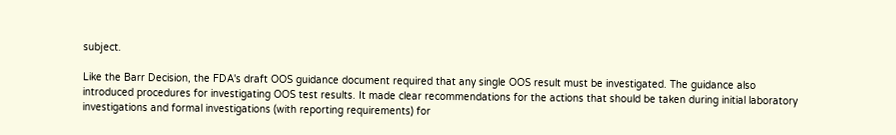subject.

Like the Barr Decision, the FDA's draft OOS guidance document required that any single OOS result must be investigated. The guidance also introduced procedures for investigating OOS test results. It made clear recommendations for the actions that should be taken during initial laboratory investigations and formal investigations (with reporting requirements) for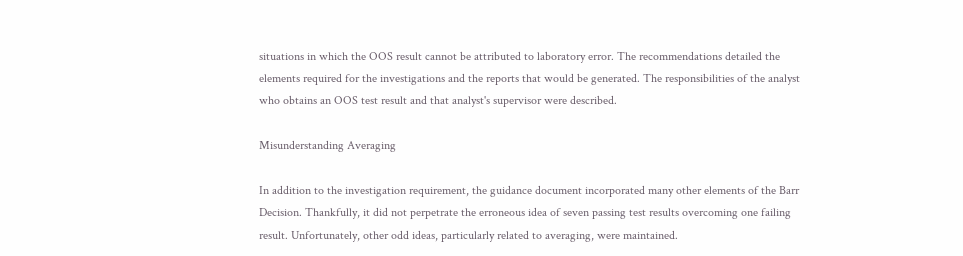situations in which the OOS result cannot be attributed to laboratory error. The recommendations detailed the elements required for the investigations and the reports that would be generated. The responsibilities of the analyst who obtains an OOS test result and that analyst's supervisor were described.

Misunderstanding Averaging

In addition to the investigation requirement, the guidance document incorporated many other elements of the Barr Decision. Thankfully, it did not perpetrate the erroneous idea of seven passing test results overcoming one failing result. Unfortunately, other odd ideas, particularly related to averaging, were maintained.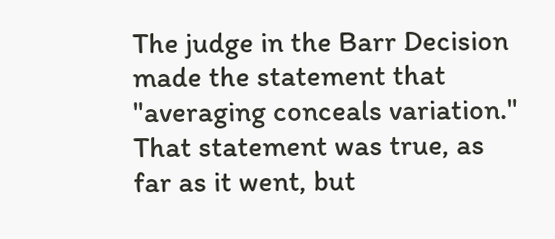The judge in the Barr Decision made the statement that "averaging conceals variation." That statement was true, as far as it went, but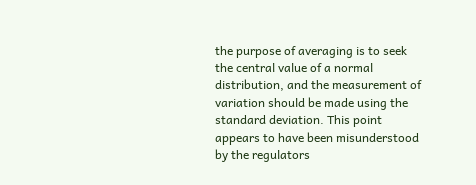the purpose of averaging is to seek the central value of a normal distribution, and the measurement of variation should be made using the standard deviation. This point appears to have been misunderstood by the regulators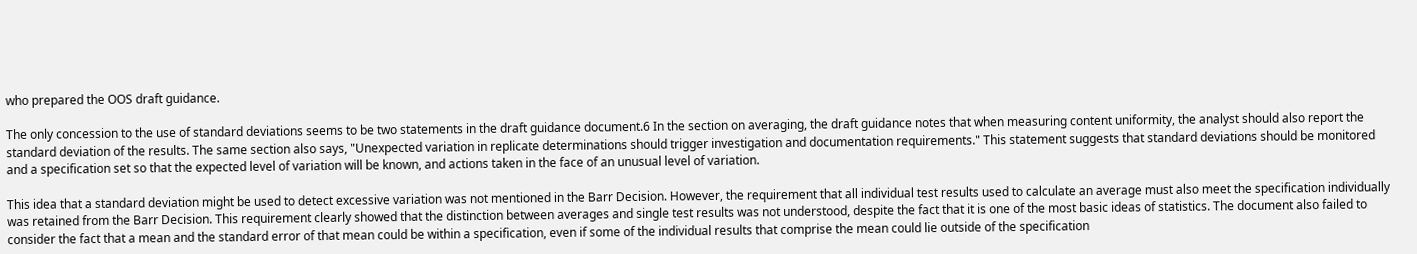who prepared the OOS draft guidance.

The only concession to the use of standard deviations seems to be two statements in the draft guidance document.6 In the section on averaging, the draft guidance notes that when measuring content uniformity, the analyst should also report the standard deviation of the results. The same section also says, "Unexpected variation in replicate determinations should trigger investigation and documentation requirements." This statement suggests that standard deviations should be monitored and a specification set so that the expected level of variation will be known, and actions taken in the face of an unusual level of variation.

This idea that a standard deviation might be used to detect excessive variation was not mentioned in the Barr Decision. However, the requirement that all individual test results used to calculate an average must also meet the specification individually was retained from the Barr Decision. This requirement clearly showed that the distinction between averages and single test results was not understood, despite the fact that it is one of the most basic ideas of statistics. The document also failed to consider the fact that a mean and the standard error of that mean could be within a specification, even if some of the individual results that comprise the mean could lie outside of the specification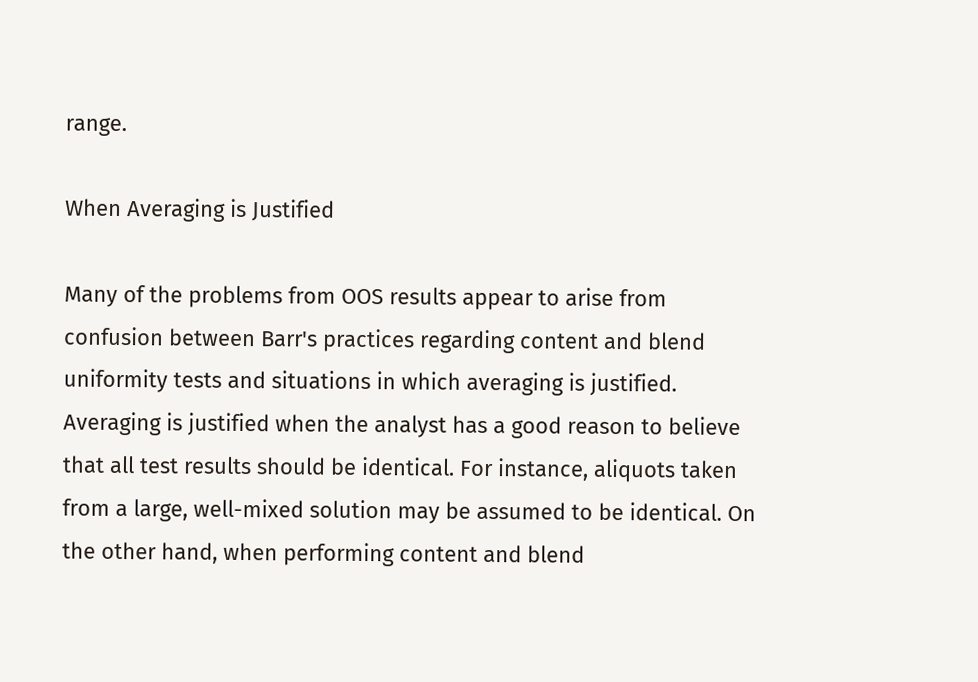range.

When Averaging is Justified

Many of the problems from OOS results appear to arise from confusion between Barr's practices regarding content and blend uniformity tests and situations in which averaging is justified. Averaging is justified when the analyst has a good reason to believe that all test results should be identical. For instance, aliquots taken from a large, well-mixed solution may be assumed to be identical. On the other hand, when performing content and blend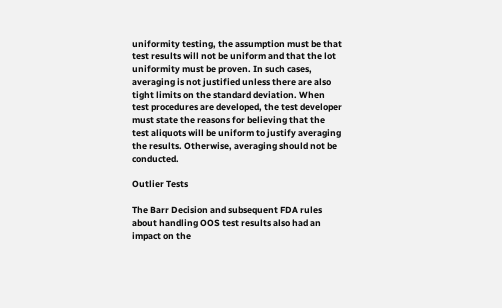uniformity testing, the assumption must be that test results will not be uniform and that the lot uniformity must be proven. In such cases, averaging is not justified unless there are also tight limits on the standard deviation. When test procedures are developed, the test developer must state the reasons for believing that the test aliquots will be uniform to justify averaging the results. Otherwise, averaging should not be conducted.

Outlier Tests

The Barr Decision and subsequent FDA rules about handling OOS test results also had an impact on the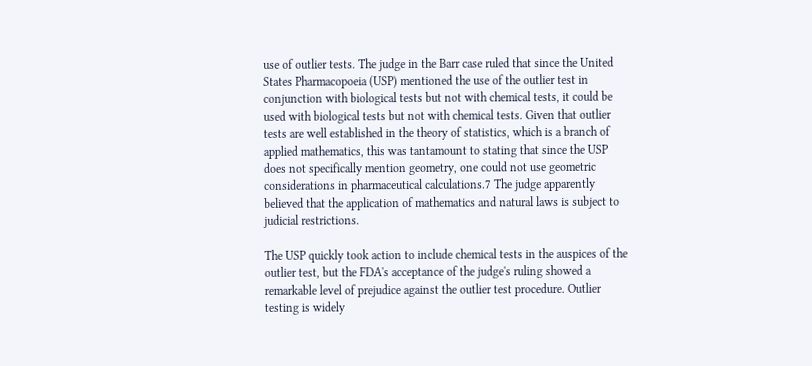use of outlier tests. The judge in the Barr case ruled that since the United States Pharmacopoeia (USP) mentioned the use of the outlier test in conjunction with biological tests but not with chemical tests, it could be used with biological tests but not with chemical tests. Given that outlier tests are well established in the theory of statistics, which is a branch of applied mathematics, this was tantamount to stating that since the USP does not specifically mention geometry, one could not use geometric considerations in pharmaceutical calculations.7 The judge apparently believed that the application of mathematics and natural laws is subject to judicial restrictions.

The USP quickly took action to include chemical tests in the auspices of the outlier test, but the FDA's acceptance of the judge's ruling showed a remarkable level of prejudice against the outlier test procedure. Outlier testing is widely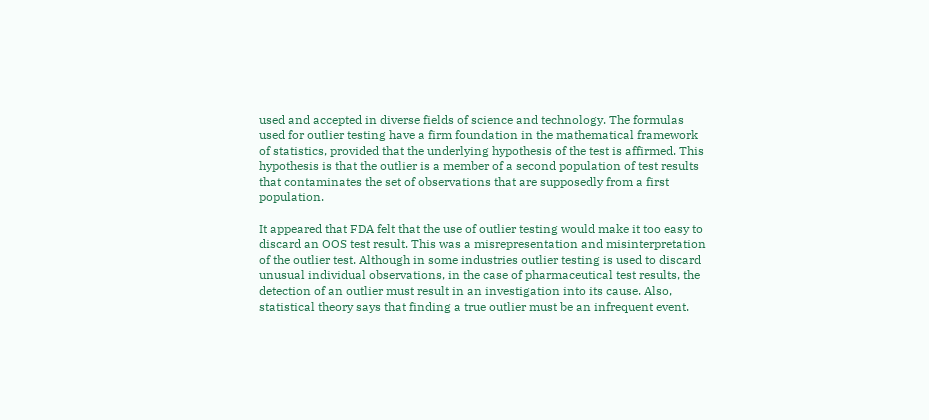used and accepted in diverse fields of science and technology. The formulas used for outlier testing have a firm foundation in the mathematical framework of statistics, provided that the underlying hypothesis of the test is affirmed. This hypothesis is that the outlier is a member of a second population of test results that contaminates the set of observations that are supposedly from a first population.

It appeared that FDA felt that the use of outlier testing would make it too easy to discard an OOS test result. This was a misrepresentation and misinterpretation of the outlier test. Although in some industries outlier testing is used to discard unusual individual observations, in the case of pharmaceutical test results, the detection of an outlier must result in an investigation into its cause. Also, statistical theory says that finding a true outlier must be an infrequent event.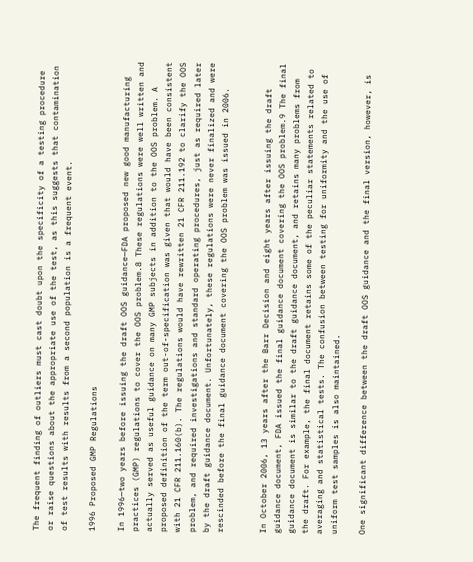The frequent finding of outliers must cast doubt upon the specificity of a testing procedure or raise questions about the appropriate use of the test, as this suggests that contamination of test results with results from a second population is a frequent event.

1996 Proposed GMP Regulations

In 1996—two years before issuing the draft OOS guidance—FDA proposed new good manufacturing practices (GMP) regulations to cover the OOS problem.8 These regulations were well written and actually served as useful guidance on many GMP subjects in addition to the OOS problem. A proposed definition of the term out-of-specification was given that would have been consistent with 21 CFR 211.160(b). The regulations would have rewritten 21 CFR 211.192 to clarify the OOS problem, and required investigations and standard operating procedures, just as required later by the draft guidance document. Unfortunately, these regulations were never finalized and were rescinded before the final guidance document covering the OOS problem was issued in 2006.


In October 2006, 13 years after the Barr Decision and eight years after issuing the draft guidance document, FDA issued the final guidance document covering the OOS problem.9 The final guidance document is similar to the draft guidance document, and retains many problems from the draft. For example, the final document retains some of the peculiar statements related to averaging and statistical tests. The confusion between testing for uniformity and the use of uniform test samples is also maintained.

One significant difference between the draft OOS guidance and the final version, however, is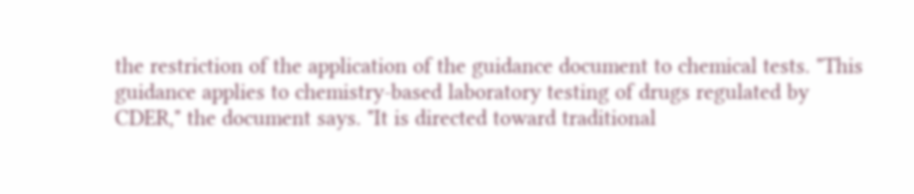the restriction of the application of the guidance document to chemical tests. "This guidance applies to chemistry-based laboratory testing of drugs regulated by CDER," the document says. "It is directed toward traditional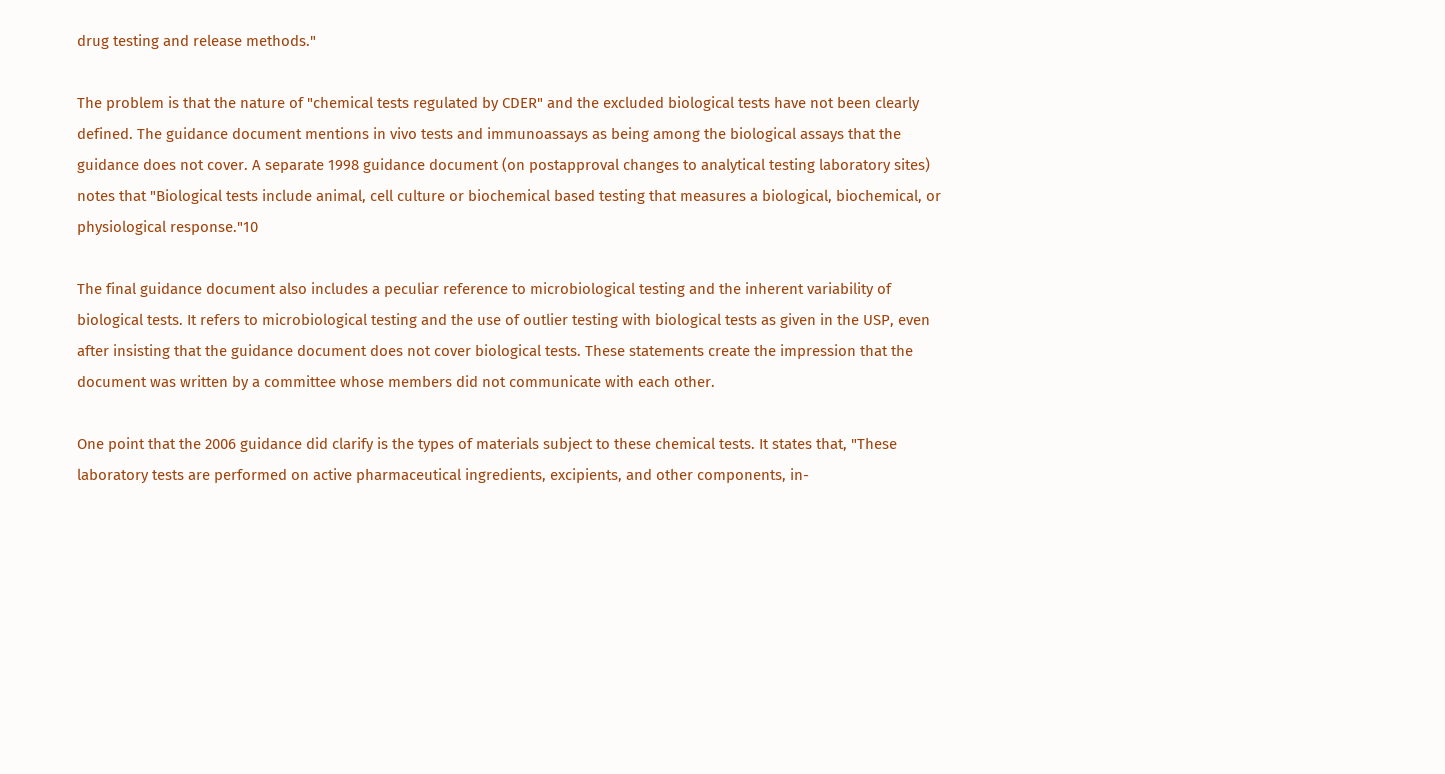drug testing and release methods."

The problem is that the nature of "chemical tests regulated by CDER" and the excluded biological tests have not been clearly defined. The guidance document mentions in vivo tests and immunoassays as being among the biological assays that the guidance does not cover. A separate 1998 guidance document (on postapproval changes to analytical testing laboratory sites) notes that "Biological tests include animal, cell culture or biochemical based testing that measures a biological, biochemical, or physiological response."10

The final guidance document also includes a peculiar reference to microbiological testing and the inherent variability of biological tests. It refers to microbiological testing and the use of outlier testing with biological tests as given in the USP, even after insisting that the guidance document does not cover biological tests. These statements create the impression that the document was written by a committee whose members did not communicate with each other.

One point that the 2006 guidance did clarify is the types of materials subject to these chemical tests. It states that, "These laboratory tests are performed on active pharmaceutical ingredients, excipients, and other components, in-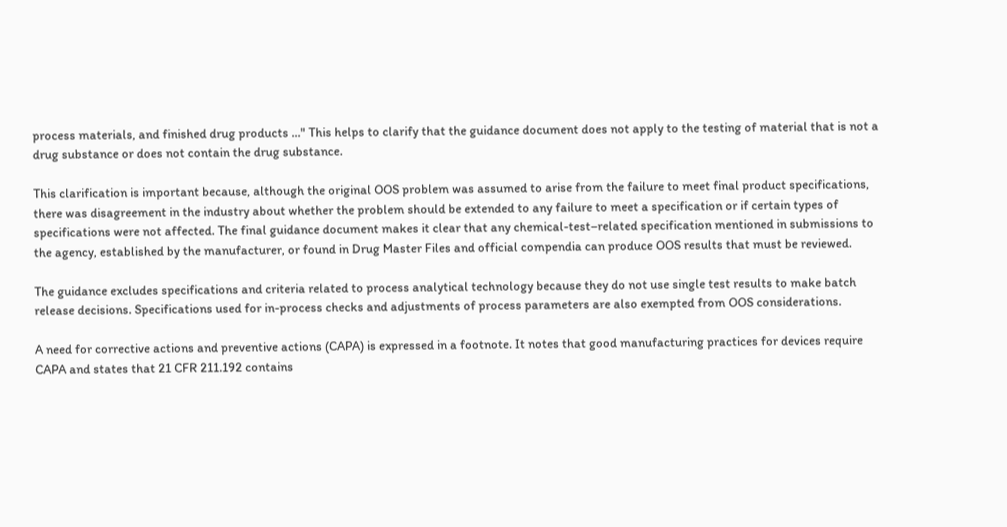process materials, and finished drug products ..." This helps to clarify that the guidance document does not apply to the testing of material that is not a drug substance or does not contain the drug substance.

This clarification is important because, although the original OOS problem was assumed to arise from the failure to meet final product specifications, there was disagreement in the industry about whether the problem should be extended to any failure to meet a specification or if certain types of specifications were not affected. The final guidance document makes it clear that any chemical-test–related specification mentioned in submissions to the agency, established by the manufacturer, or found in Drug Master Files and official compendia can produce OOS results that must be reviewed.

The guidance excludes specifications and criteria related to process analytical technology because they do not use single test results to make batch release decisions. Specifications used for in-process checks and adjustments of process parameters are also exempted from OOS considerations.

A need for corrective actions and preventive actions (CAPA) is expressed in a footnote. It notes that good manufacturing practices for devices require CAPA and states that 21 CFR 211.192 contains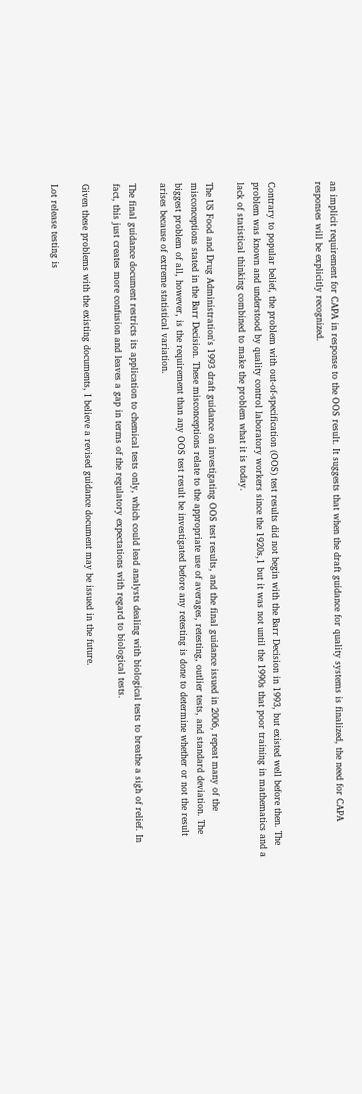an implicit requirement for CAPA in response to the OOS result. It suggests that when the draft guidance for quality systems is finalized, the need for CAPA responses will be explicitly recognized.


Contrary to popular belief, the problem with out-of-specification (OOS) test results did not begin with the Barr Decision in 1993, but existed well before then. The problem was known and understood by quality control laboratory workers since the 1920s,1 but it was not until the 1990s that poor training in mathematics and a lack of statistical thinking combined to make the problem what it is today.

The US Food and Drug Administration's 1993 draft guidance on investigating OOS test results, and the final guidance issued in 2006, repeat many of the misconceptions stated in the Barr Decision. These misconceptions relate to the appropriate use of averages, retesting, outlier tests, and standard deviation. The biggest problem of all, however, is the requirement than any OOS test result be investigated before any retesting is done to determine whether or not the result arises because of extreme statistical variation.

The final guidance document restricts its application to chemical tests only, which could lead analysts dealing with biological tests to breathe a sigh of relief. In fact, this just creates more confusion and leaves a gap in terms of the regulatory expectations with regard to biological tests.

Given these problems with the existing documents, I believe a revised guidance document may be issued in the future.

Lot release testing is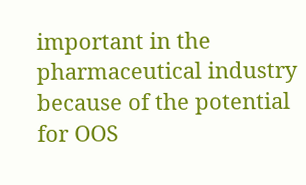important in the pharmaceutical industry because of the potential for OOS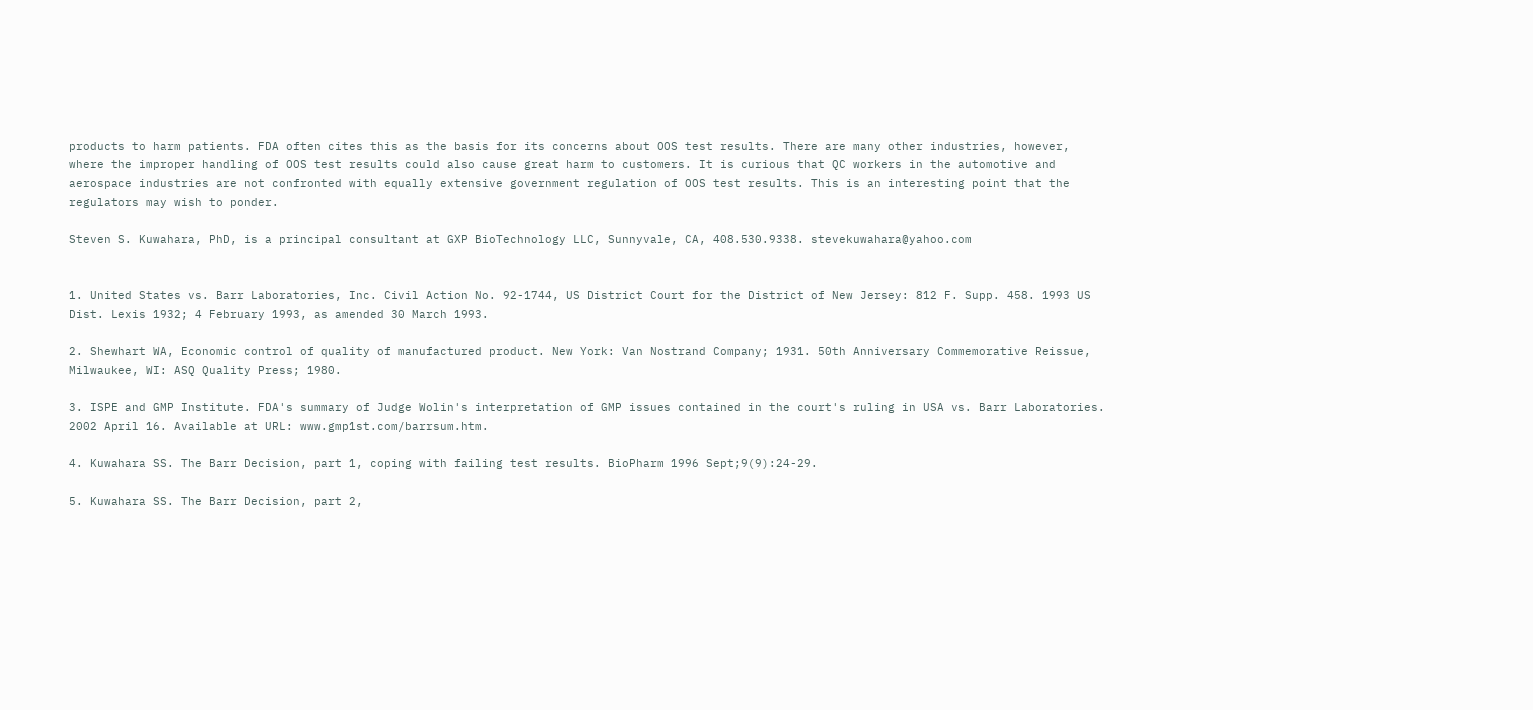products to harm patients. FDA often cites this as the basis for its concerns about OOS test results. There are many other industries, however, where the improper handling of OOS test results could also cause great harm to customers. It is curious that QC workers in the automotive and aerospace industries are not confronted with equally extensive government regulation of OOS test results. This is an interesting point that the regulators may wish to ponder.

Steven S. Kuwahara, PhD, is a principal consultant at GXP BioTechnology LLC, Sunnyvale, CA, 408.530.9338. stevekuwahara@yahoo.com


1. United States vs. Barr Laboratories, Inc. Civil Action No. 92-1744, US District Court for the District of New Jersey: 812 F. Supp. 458. 1993 US Dist. Lexis 1932; 4 February 1993, as amended 30 March 1993.

2. Shewhart WA, Economic control of quality of manufactured product. New York: Van Nostrand Company; 1931. 50th Anniversary Commemorative Reissue, Milwaukee, WI: ASQ Quality Press; 1980.

3. ISPE and GMP Institute. FDA's summary of Judge Wolin's interpretation of GMP issues contained in the court's ruling in USA vs. Barr Laboratories. 2002 April 16. Available at URL: www.gmp1st.com/barrsum.htm.

4. Kuwahara SS. The Barr Decision, part 1, coping with failing test results. BioPharm 1996 Sept;9(9):24-29.

5. Kuwahara SS. The Barr Decision, part 2,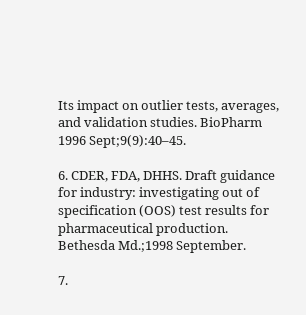Its impact on outlier tests, averages, and validation studies. BioPharm 1996 Sept;9(9):40–45.

6. CDER, FDA, DHHS. Draft guidance for industry: investigating out of specification (OOS) test results for pharmaceutical production. Bethesda Md.;1998 September.

7.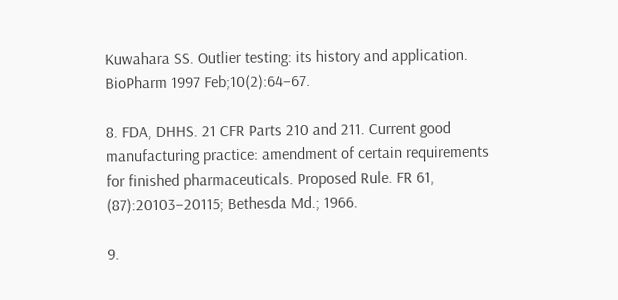Kuwahara SS. Outlier testing: its history and application. BioPharm 1997 Feb;10(2):64–67.

8. FDA, DHHS. 21 CFR Parts 210 and 211. Current good manufacturing practice: amendment of certain requirements for finished pharmaceuticals. Proposed Rule. FR 61, (87):20103–20115; Bethesda Md.; 1966.

9.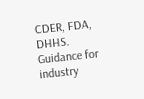CDER, FDA, DHHS. Guidance for industry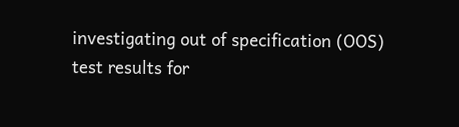investigating out of specification (OOS) test results for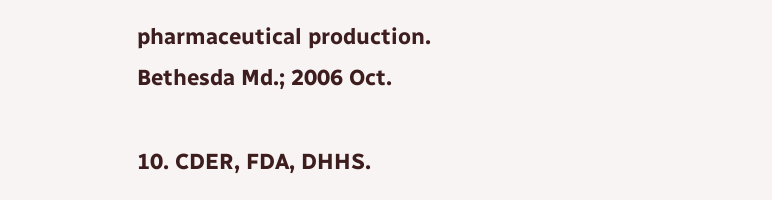pharmaceutical production. Bethesda Md.; 2006 Oct.

10. CDER, FDA, DHHS.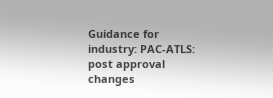Guidance for industry: PAC-ATLS: post approval changes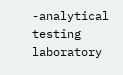-analytical testing laboratory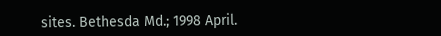sites. Bethesda Md.; 1998 April.